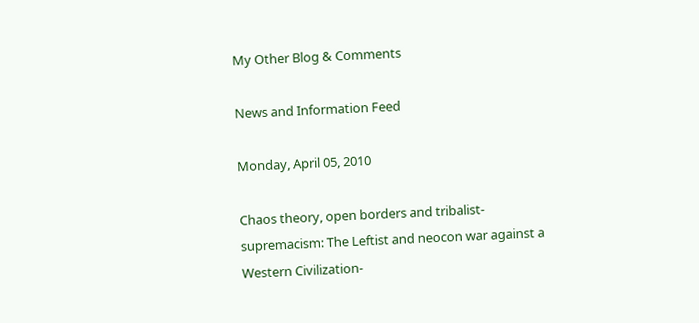My Other Blog & Comments

News and Information Feed

Monday, April 05, 2010

Chaos theory, open borders and tribalist-supremacism: The Leftist and neocon war against a Western Civilization-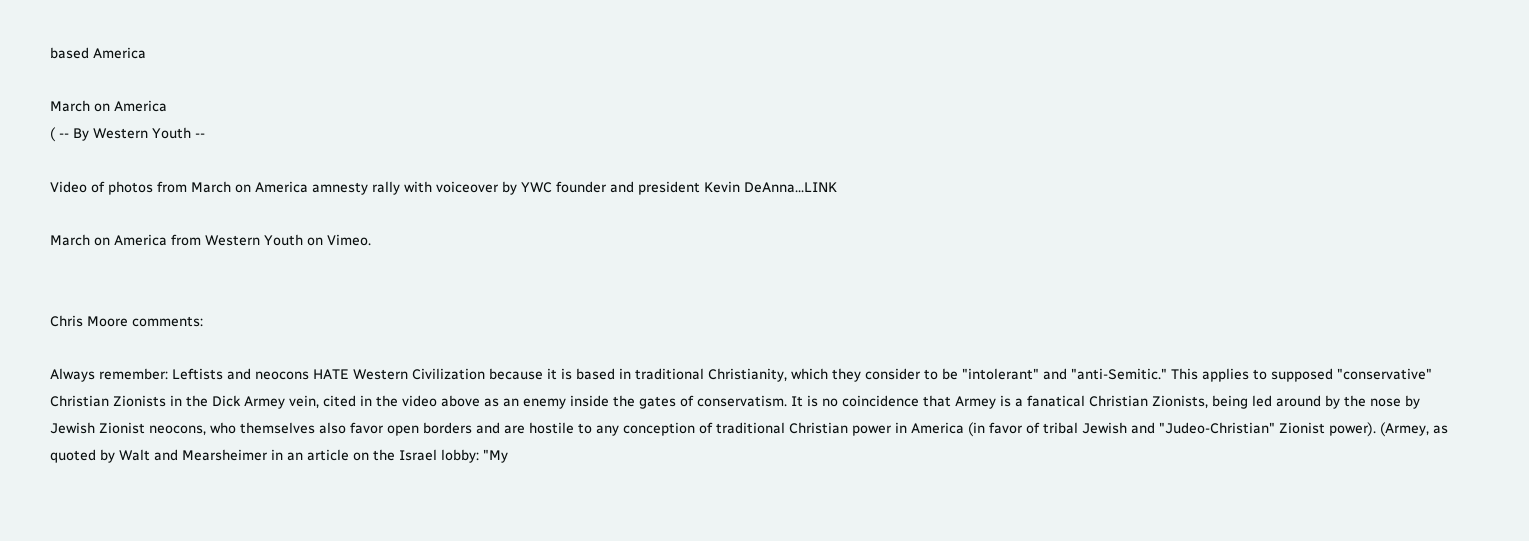based America

March on America
( -- By Western Youth --

Video of photos from March on America amnesty rally with voiceover by YWC founder and president Kevin DeAnna...LINK

March on America from Western Youth on Vimeo.


Chris Moore comments:

Always remember: Leftists and neocons HATE Western Civilization because it is based in traditional Christianity, which they consider to be "intolerant" and "anti-Semitic." This applies to supposed "conservative" Christian Zionists in the Dick Armey vein, cited in the video above as an enemy inside the gates of conservatism. It is no coincidence that Armey is a fanatical Christian Zionists, being led around by the nose by Jewish Zionist neocons, who themselves also favor open borders and are hostile to any conception of traditional Christian power in America (in favor of tribal Jewish and "Judeo-Christian" Zionist power). (Armey, as quoted by Walt and Mearsheimer in an article on the Israel lobby: "My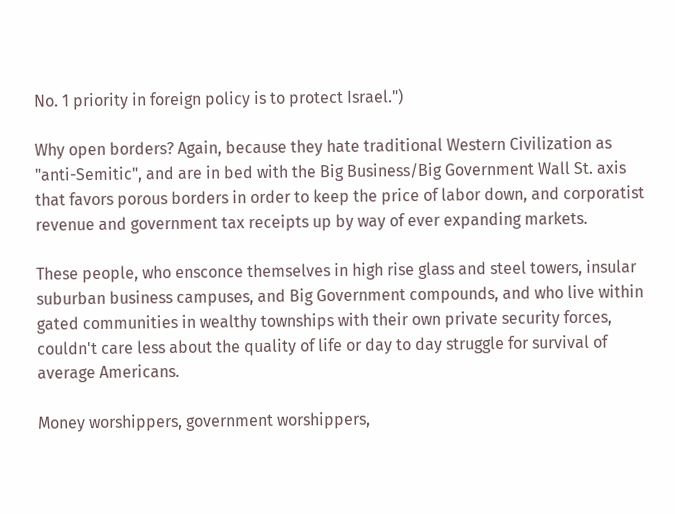No. 1 priority in foreign policy is to protect Israel.")

Why open borders? Again, because they hate traditional Western Civilization as "anti-Semitic", and are in bed with the Big Business/Big Government Wall St. axis that favors porous borders in order to keep the price of labor down, and corporatist revenue and government tax receipts up by way of ever expanding markets.

These people, who ensconce themselves in high rise glass and steel towers, insular suburban business campuses, and Big Government compounds, and who live within gated communities in wealthy townships with their own private security forces, couldn't care less about the quality of life or day to day struggle for survival of average Americans.

Money worshippers, government worshippers,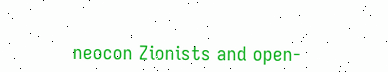neocon Zionists and open-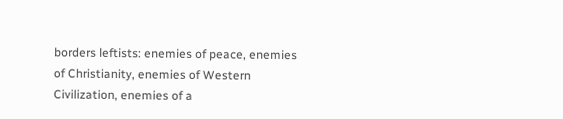borders leftists: enemies of peace, enemies of Christianity, enemies of Western Civilization, enemies of a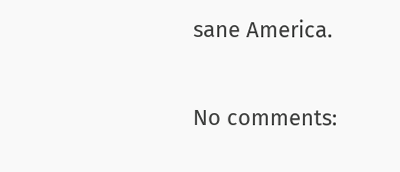sane America.

No comments: